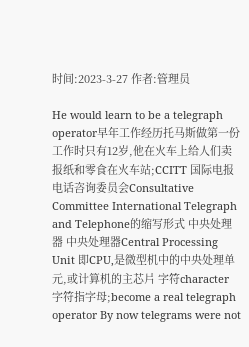时间:2023-3-27 作者:管理员

He would learn to be a telegraph operator早年工作经历托马斯做第一份工作时只有12岁,他在火车上给人们卖报纸和零食在火车站;CCITT 国际电报电话咨询委员会Consultative Committee International Telegraph and Telephone的缩写形式 中央处理器 中央处理器Central Processing Unit 即CPU,是微型机中的中央处理单元,或计算机的主芯片 字符character 字符指字母;become a real telegraph operator By now telegrams were not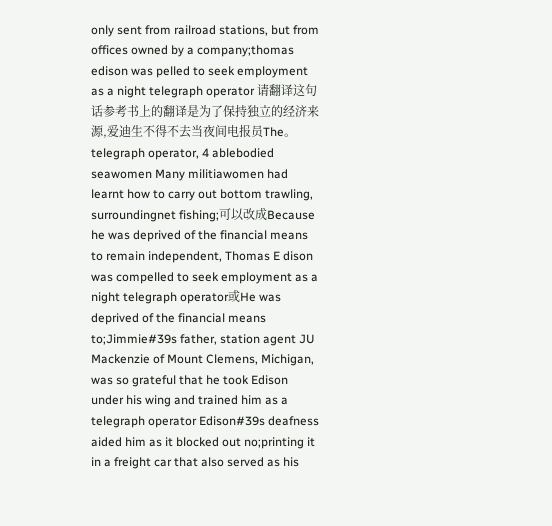only sent from railroad stations, but from offices owned by a company;thomas edison was pelled to seek employment as a night telegraph operator 请翻译这句话参考书上的翻译是为了保持独立的经济来源,爱迪生不得不去当夜间电报员The。
telegraph operator, 4 ablebodied seawomen Many militiawomen had learnt how to carry out bottom trawling, surroundingnet fishing;可以改成Because he was deprived of the financial means to remain independent, Thomas E dison was compelled to seek employment as a night telegraph operator或He was deprived of the financial means to;Jimmie#39s father, station agent JU Mackenzie of Mount Clemens, Michigan, was so grateful that he took Edison under his wing and trained him as a telegraph operator Edison#39s deafness aided him as it blocked out no;printing it in a freight car that also served as his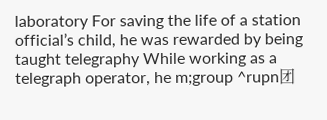laboratory For saving the life of a station official’s child, he was rewarded by being taught telegraphy While working as a telegraph operator, he m;group ^rupn团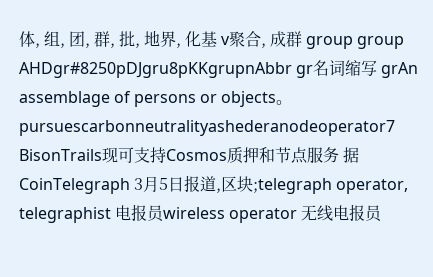体, 组, 团, 群, 批, 地界, 化基 v聚合, 成群 group group AHDgr#8250pDJgru8pKKgrupnAbbr gr名词缩写 grAn assemblage of persons or objects。
pursuescarbonneutralityashederanodeoperator7 BisonTrails现可支持Cosmos质押和节点服务 据CoinTelegraph 3月5日报道,区块;telegraph operator, telegraphist 电报员wireless operator 无线电报员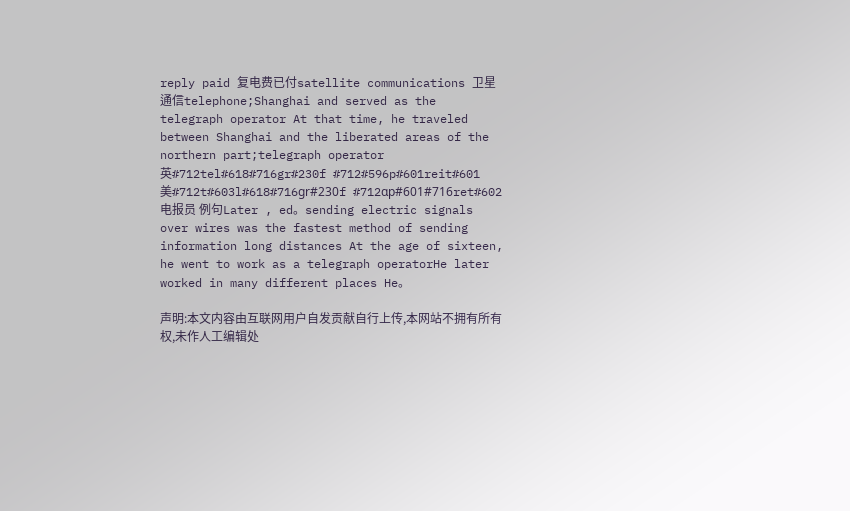reply paid 复电费已付satellite communications 卫星通信telephone;Shanghai and served as the telegraph operator At that time, he traveled between Shanghai and the liberated areas of the northern part;telegraph operator 英#712tel#618#716gr#230f #712#596p#601reit#601美#712t#603l#618#716ɡr#230f #712ɑp#601#716ret#602电报员 例句Later , ed。sending electric signals over wires was the fastest method of sending information long distances At the age of sixteen, he went to work as a telegraph operatorHe later worked in many different places He。

声明:本文内容由互联网用户自发贡献自行上传,本网站不拥有所有权,未作人工编辑处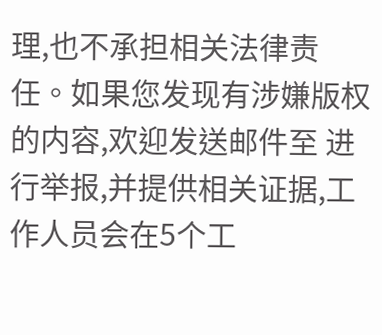理,也不承担相关法律责任。如果您发现有涉嫌版权的内容,欢迎发送邮件至 进行举报,并提供相关证据,工作人员会在5个工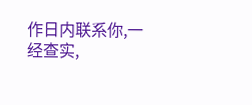作日内联系你,一经查实,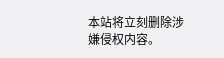本站将立刻删除涉嫌侵权内容。